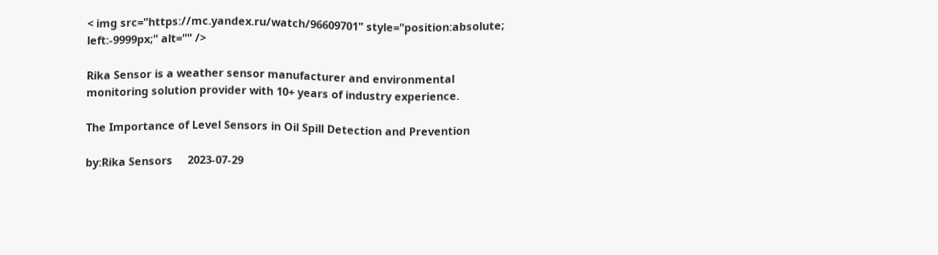< img src="https://mc.yandex.ru/watch/96609701" style="position:absolute; left:-9999px;" alt="" />

Rika Sensor is a weather sensor manufacturer and environmental monitoring solution provider with 10+ years of industry experience.

The Importance of Level Sensors in Oil Spill Detection and Prevention

by:Rika Sensors     2023-07-29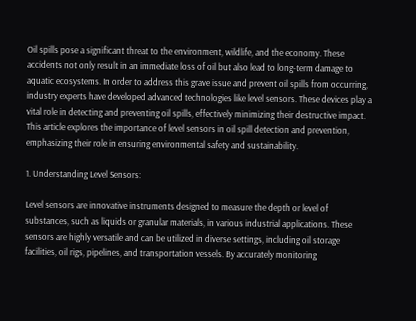Oil spills pose a significant threat to the environment, wildlife, and the economy. These accidents not only result in an immediate loss of oil but also lead to long-term damage to aquatic ecosystems. In order to address this grave issue and prevent oil spills from occurring, industry experts have developed advanced technologies like level sensors. These devices play a vital role in detecting and preventing oil spills, effectively minimizing their destructive impact. This article explores the importance of level sensors in oil spill detection and prevention, emphasizing their role in ensuring environmental safety and sustainability.

1. Understanding Level Sensors:

Level sensors are innovative instruments designed to measure the depth or level of substances, such as liquids or granular materials, in various industrial applications. These sensors are highly versatile and can be utilized in diverse settings, including oil storage facilities, oil rigs, pipelines, and transportation vessels. By accurately monitoring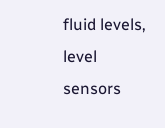fluid levels, level sensors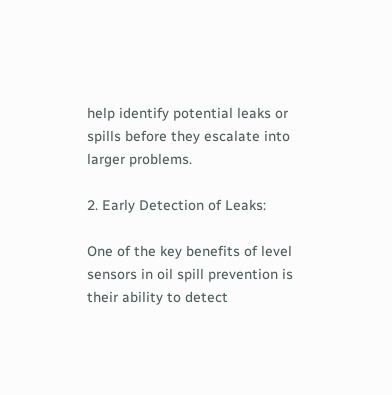help identify potential leaks or spills before they escalate into larger problems.

2. Early Detection of Leaks:

One of the key benefits of level sensors in oil spill prevention is their ability to detect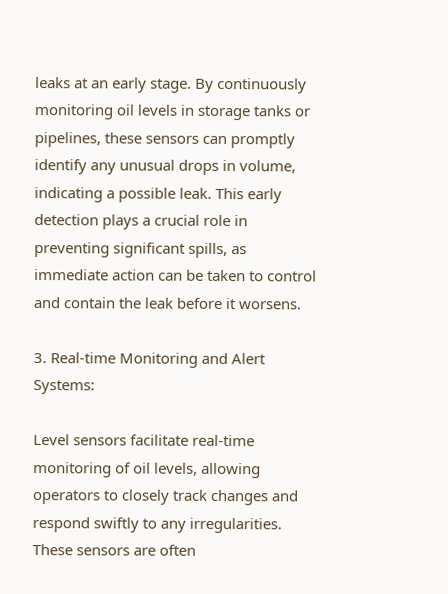leaks at an early stage. By continuously monitoring oil levels in storage tanks or pipelines, these sensors can promptly identify any unusual drops in volume, indicating a possible leak. This early detection plays a crucial role in preventing significant spills, as immediate action can be taken to control and contain the leak before it worsens.

3. Real-time Monitoring and Alert Systems:

Level sensors facilitate real-time monitoring of oil levels, allowing operators to closely track changes and respond swiftly to any irregularities. These sensors are often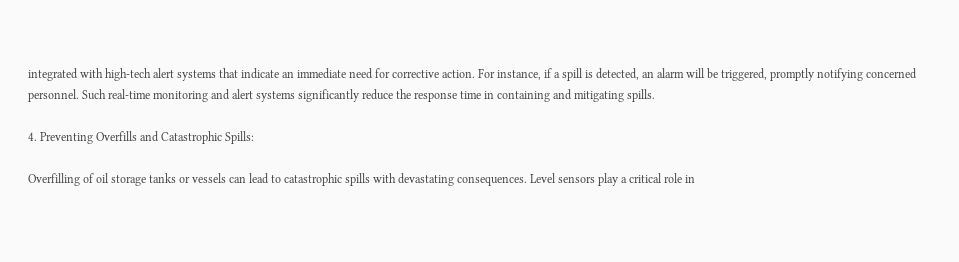integrated with high-tech alert systems that indicate an immediate need for corrective action. For instance, if a spill is detected, an alarm will be triggered, promptly notifying concerned personnel. Such real-time monitoring and alert systems significantly reduce the response time in containing and mitigating spills.

4. Preventing Overfills and Catastrophic Spills:

Overfilling of oil storage tanks or vessels can lead to catastrophic spills with devastating consequences. Level sensors play a critical role in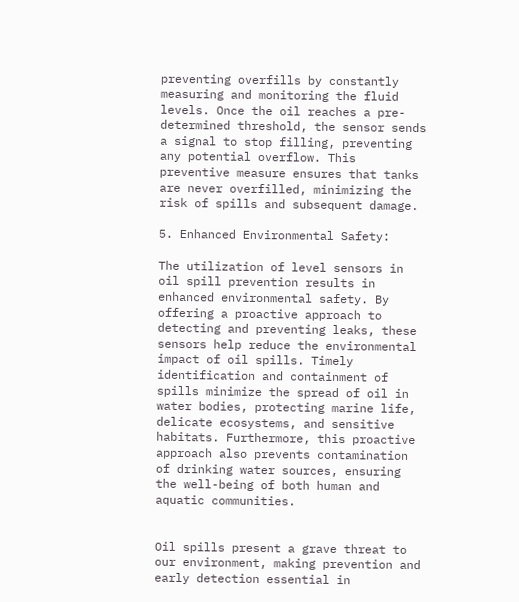preventing overfills by constantly measuring and monitoring the fluid levels. Once the oil reaches a pre-determined threshold, the sensor sends a signal to stop filling, preventing any potential overflow. This preventive measure ensures that tanks are never overfilled, minimizing the risk of spills and subsequent damage.

5. Enhanced Environmental Safety:

The utilization of level sensors in oil spill prevention results in enhanced environmental safety. By offering a proactive approach to detecting and preventing leaks, these sensors help reduce the environmental impact of oil spills. Timely identification and containment of spills minimize the spread of oil in water bodies, protecting marine life, delicate ecosystems, and sensitive habitats. Furthermore, this proactive approach also prevents contamination of drinking water sources, ensuring the well-being of both human and aquatic communities.


Oil spills present a grave threat to our environment, making prevention and early detection essential in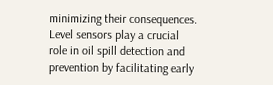minimizing their consequences. Level sensors play a crucial role in oil spill detection and prevention by facilitating early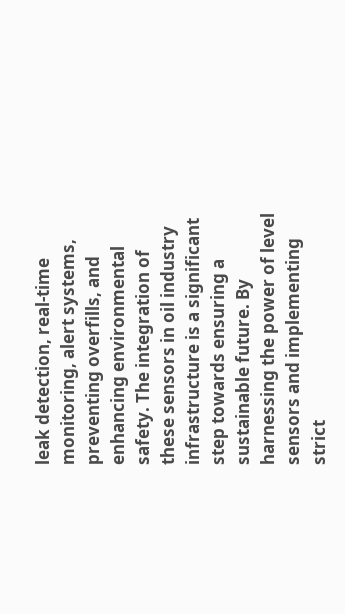leak detection, real-time monitoring, alert systems, preventing overfills, and enhancing environmental safety. The integration of these sensors in oil industry infrastructure is a significant step towards ensuring a sustainable future. By harnessing the power of level sensors and implementing strict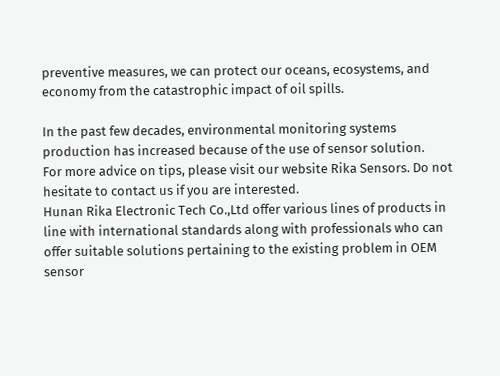preventive measures, we can protect our oceans, ecosystems, and economy from the catastrophic impact of oil spills.

In the past few decades, environmental monitoring systems production has increased because of the use of sensor solution.
For more advice on tips, please visit our website Rika Sensors. Do not hesitate to contact us if you are interested.
Hunan Rika Electronic Tech Co.,Ltd offer various lines of products in line with international standards along with professionals who can offer suitable solutions pertaining to the existing problem in OEM sensor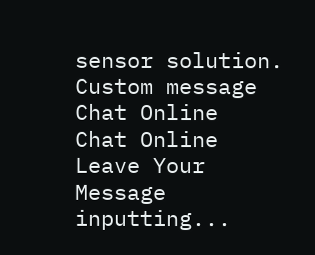sensor solution.
Custom message
Chat Online
Chat Online
Leave Your Message inputting...